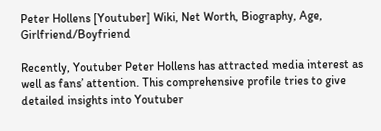Peter Hollens [Youtuber] Wiki, Net Worth, Biography, Age, Girlfriend/Boyfriend

Recently, Youtuber Peter Hollens has attracted media interest as well as fans’ attention. This comprehensive profile tries to give detailed insights into Youtuber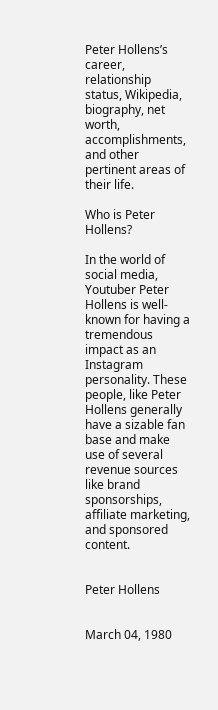Peter Hollens’s career, relationship status, Wikipedia, biography, net worth, accomplishments, and other pertinent areas of their life.

Who is Peter Hollens?

In the world of social media, Youtuber Peter Hollens is well-known for having a tremendous impact as an Instagram personality. These people, like Peter Hollens generally have a sizable fan base and make use of several revenue sources like brand sponsorships, affiliate marketing, and sponsored content.


Peter Hollens


March 04, 1980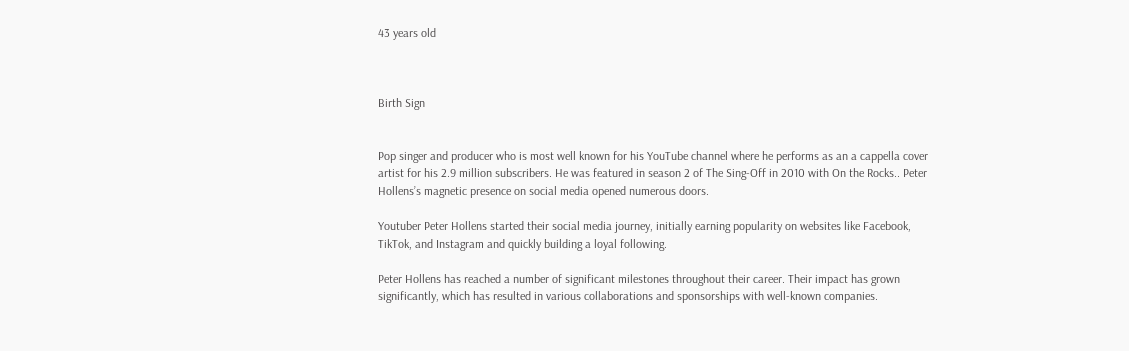43 years old



Birth Sign


Pop singer and producer who is most well known for his YouTube channel where he performs as an a cappella cover artist for his 2.9 million subscribers. He was featured in season 2 of The Sing-Off in 2010 with On the Rocks.. Peter Hollens’s magnetic presence on social media opened numerous doors.

Youtuber Peter Hollens started their social media journey, initially earning popularity on websites like Facebook, TikTok, and Instagram and quickly building a loyal following.

Peter Hollens has reached a number of significant milestones throughout their career. Their impact has grown significantly, which has resulted in various collaborations and sponsorships with well-known companies.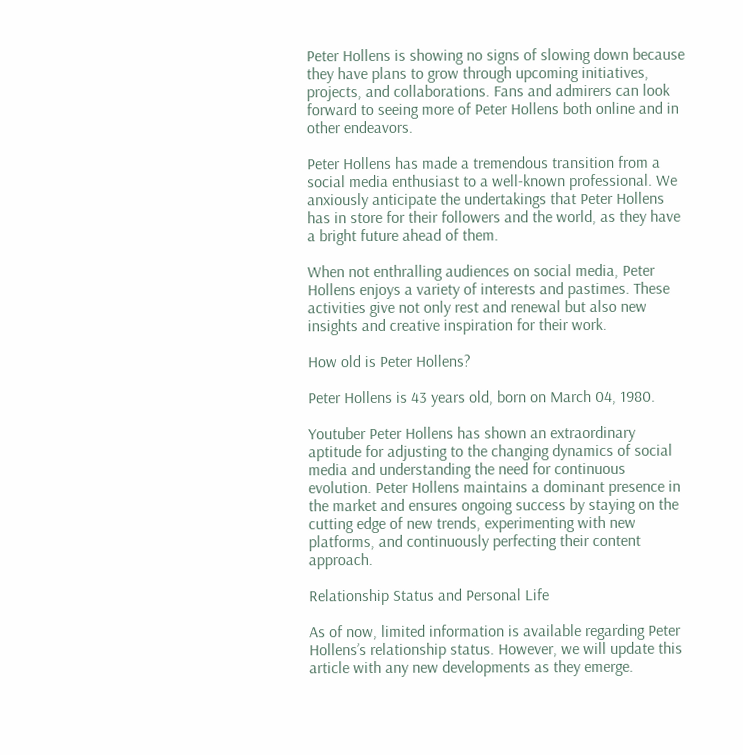Peter Hollens is showing no signs of slowing down because they have plans to grow through upcoming initiatives, projects, and collaborations. Fans and admirers can look forward to seeing more of Peter Hollens both online and in other endeavors.

Peter Hollens has made a tremendous transition from a social media enthusiast to a well-known professional. We anxiously anticipate the undertakings that Peter Hollens has in store for their followers and the world, as they have a bright future ahead of them.

When not enthralling audiences on social media, Peter Hollens enjoys a variety of interests and pastimes. These activities give not only rest and renewal but also new insights and creative inspiration for their work.

How old is Peter Hollens?

Peter Hollens is 43 years old, born on March 04, 1980.

Youtuber Peter Hollens has shown an extraordinary aptitude for adjusting to the changing dynamics of social media and understanding the need for continuous evolution. Peter Hollens maintains a dominant presence in the market and ensures ongoing success by staying on the cutting edge of new trends, experimenting with new platforms, and continuously perfecting their content approach.

Relationship Status and Personal Life

As of now, limited information is available regarding Peter Hollens’s relationship status. However, we will update this article with any new developments as they emerge.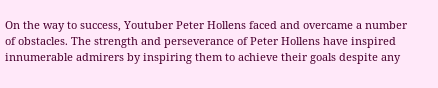On the way to success, Youtuber Peter Hollens faced and overcame a number of obstacles. The strength and perseverance of Peter Hollens have inspired innumerable admirers by inspiring them to achieve their goals despite any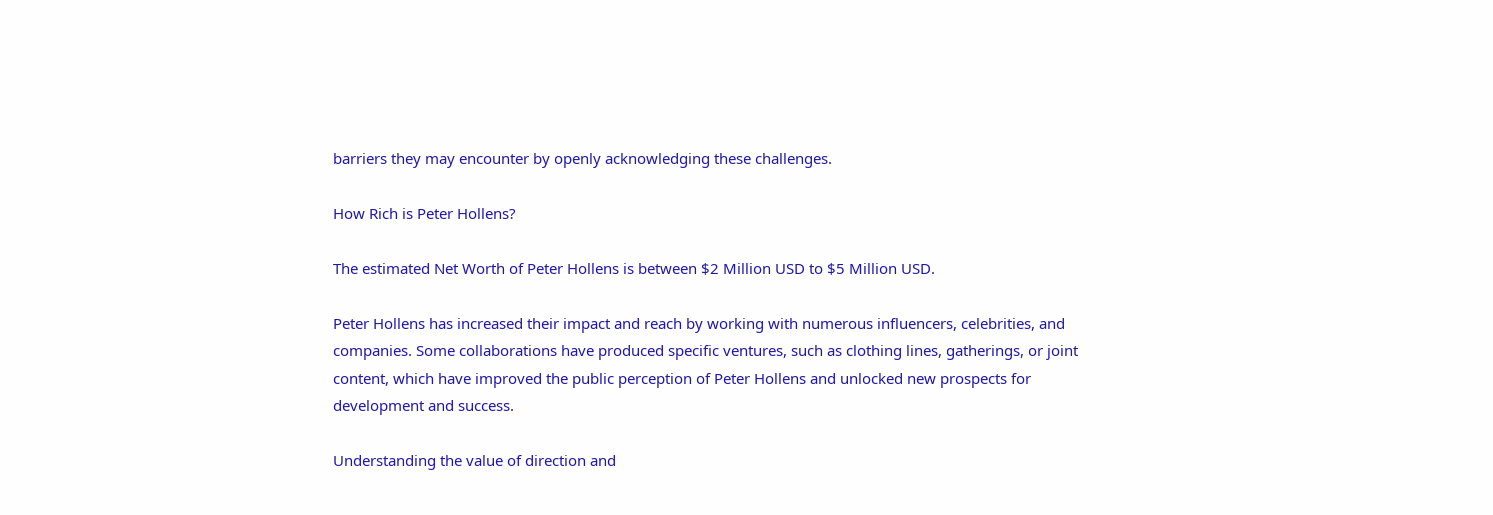barriers they may encounter by openly acknowledging these challenges.

How Rich is Peter Hollens?

The estimated Net Worth of Peter Hollens is between $2 Million USD to $5 Million USD.

Peter Hollens has increased their impact and reach by working with numerous influencers, celebrities, and companies. Some collaborations have produced specific ventures, such as clothing lines, gatherings, or joint content, which have improved the public perception of Peter Hollens and unlocked new prospects for development and success.

Understanding the value of direction and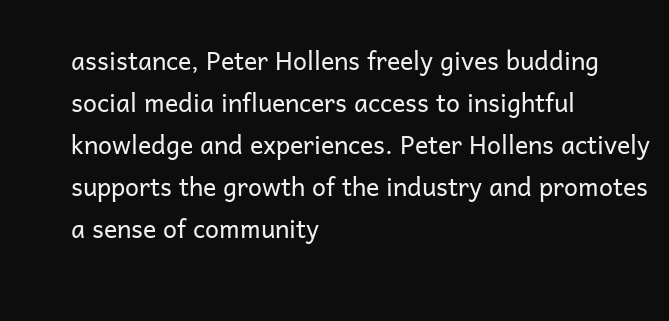assistance, Peter Hollens freely gives budding social media influencers access to insightful knowledge and experiences. Peter Hollens actively supports the growth of the industry and promotes a sense of community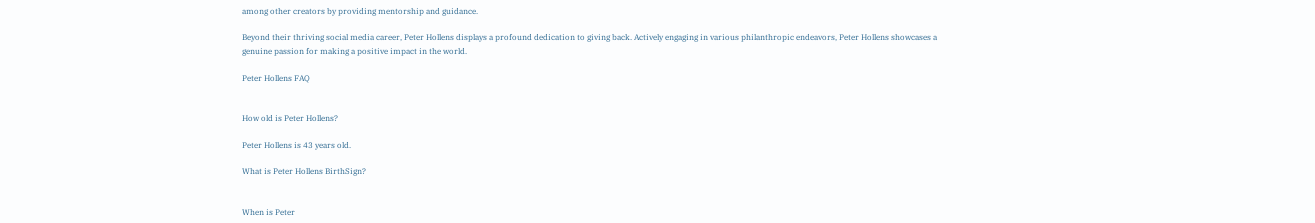among other creators by providing mentorship and guidance.

Beyond their thriving social media career, Peter Hollens displays a profound dedication to giving back. Actively engaging in various philanthropic endeavors, Peter Hollens showcases a genuine passion for making a positive impact in the world.

Peter Hollens FAQ


How old is Peter Hollens?

Peter Hollens is 43 years old.

What is Peter Hollens BirthSign?


When is Peter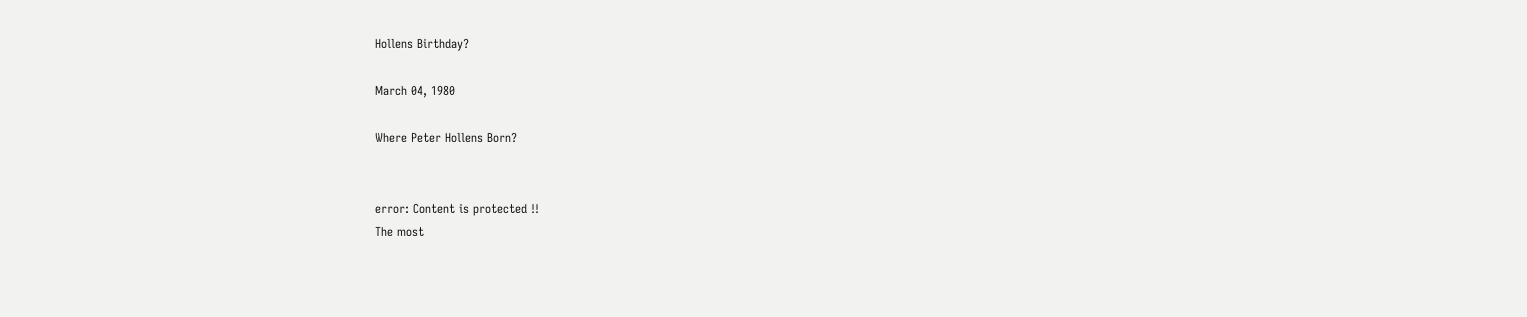Hollens Birthday?

March 04, 1980

Where Peter Hollens Born?


error: Content is protected !!
The most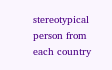stereotypical person from each country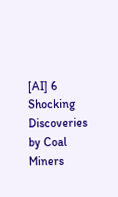[AI] 6 Shocking Discoveries by Coal Miners